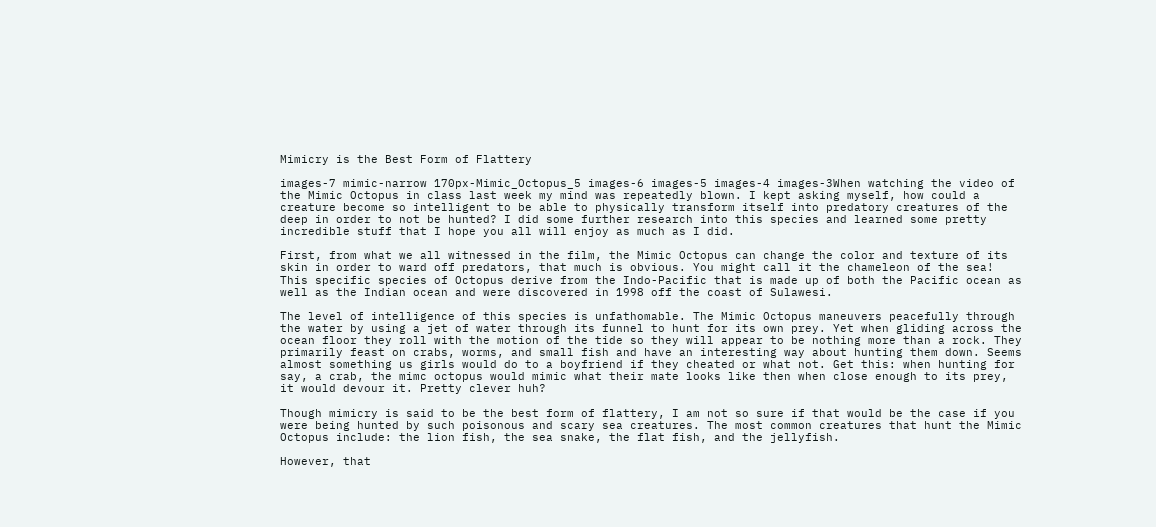Mimicry is the Best Form of Flattery

images-7 mimic-narrow 170px-Mimic_Octopus_5 images-6 images-5 images-4 images-3When watching the video of the Mimic Octopus in class last week my mind was repeatedly blown. I kept asking myself, how could a creature become so intelligent to be able to physically transform itself into predatory creatures of the deep in order to not be hunted? I did some further research into this species and learned some pretty incredible stuff that I hope you all will enjoy as much as I did.

First, from what we all witnessed in the film, the Mimic Octopus can change the color and texture of its skin in order to ward off predators, that much is obvious. You might call it the chameleon of the sea! This specific species of Octopus derive from the Indo-Pacific that is made up of both the Pacific ocean as well as the Indian ocean and were discovered in 1998 off the coast of Sulawesi.

The level of intelligence of this species is unfathomable. The Mimic Octopus maneuvers peacefully through the water by using a jet of water through its funnel to hunt for its own prey. Yet when gliding across the ocean floor they roll with the motion of the tide so they will appear to be nothing more than a rock. They primarily feast on crabs, worms, and small fish and have an interesting way about hunting them down. Seems almost something us girls would do to a boyfriend if they cheated or what not. Get this: when hunting for say, a crab, the mimc octopus would mimic what their mate looks like then when close enough to its prey, it would devour it. Pretty clever huh?

Though mimicry is said to be the best form of flattery, I am not so sure if that would be the case if you were being hunted by such poisonous and scary sea creatures. The most common creatures that hunt the Mimic Octopus include: the lion fish, the sea snake, the flat fish, and the jellyfish.

However, that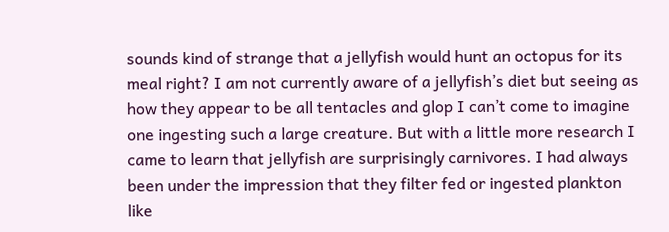sounds kind of strange that a jellyfish would hunt an octopus for its meal right? I am not currently aware of a jellyfish’s diet but seeing as how they appear to be all tentacles and glop I can’t come to imagine one ingesting such a large creature. But with a little more research I came to learn that jellyfish are surprisingly carnivores. I had always been under the impression that they filter fed or ingested plankton like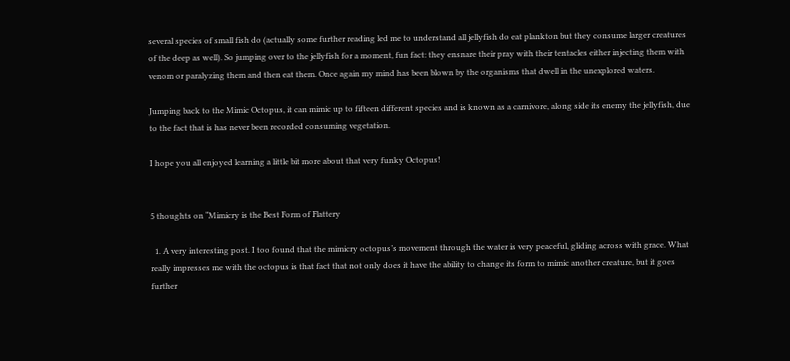several species of small fish do (actually some further reading led me to understand all jellyfish do eat plankton but they consume larger creatures of the deep as well). So jumping over to the jellyfish for a moment, fun fact: they ensnare their pray with their tentacles either injecting them with venom or paralyzing them and then eat them. Once again my mind has been blown by the organisms that dwell in the unexplored waters.

Jumping back to the Mimic Octopus, it can mimic up to fifteen different species and is known as a carnivore, along side its enemy the jellyfish, due to the fact that is has never been recorded consuming vegetation.

I hope you all enjoyed learning a little bit more about that very funky Octopus!


5 thoughts on “Mimicry is the Best Form of Flattery

  1. A very interesting post. I too found that the mimicry octopus’s movement through the water is very peaceful, gliding across with grace. What really impresses me with the octopus is that fact that not only does it have the ability to change its form to mimic another creature, but it goes further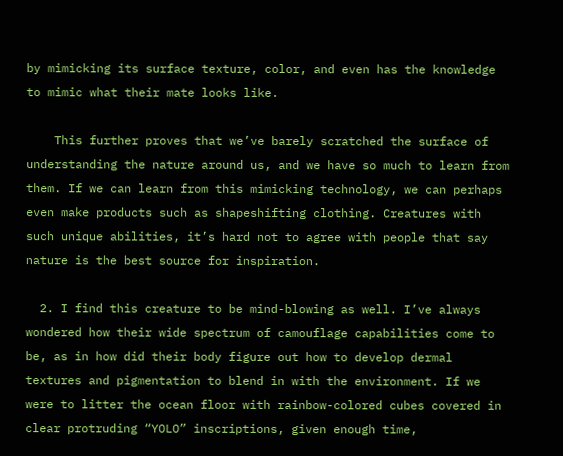by mimicking its surface texture, color, and even has the knowledge to mimic what their mate looks like.

    This further proves that we’ve barely scratched the surface of understanding the nature around us, and we have so much to learn from them. If we can learn from this mimicking technology, we can perhaps even make products such as shapeshifting clothing. Creatures with such unique abilities, it’s hard not to agree with people that say nature is the best source for inspiration.

  2. I find this creature to be mind-blowing as well. I’ve always wondered how their wide spectrum of camouflage capabilities come to be, as in how did their body figure out how to develop dermal textures and pigmentation to blend in with the environment. If we were to litter the ocean floor with rainbow-colored cubes covered in clear protruding “YOLO” inscriptions, given enough time,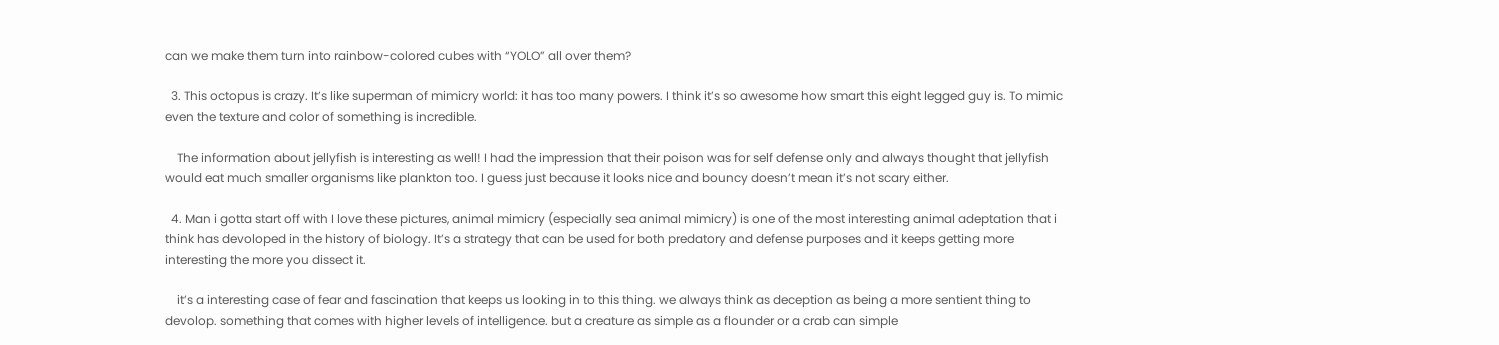can we make them turn into rainbow-colored cubes with “YOLO” all over them?

  3. This octopus is crazy. It’s like superman of mimicry world: it has too many powers. I think it’s so awesome how smart this eight legged guy is. To mimic even the texture and color of something is incredible.

    The information about jellyfish is interesting as well! I had the impression that their poison was for self defense only and always thought that jellyfish would eat much smaller organisms like plankton too. I guess just because it looks nice and bouncy doesn’t mean it’s not scary either.

  4. Man i gotta start off with I love these pictures, animal mimicry (especially sea animal mimicry) is one of the most interesting animal adeptation that i think has devoloped in the history of biology. It’s a strategy that can be used for both predatory and defense purposes and it keeps getting more interesting the more you dissect it.

    it’s a interesting case of fear and fascination that keeps us looking in to this thing. we always think as deception as being a more sentient thing to devolop. something that comes with higher levels of intelligence. but a creature as simple as a flounder or a crab can simple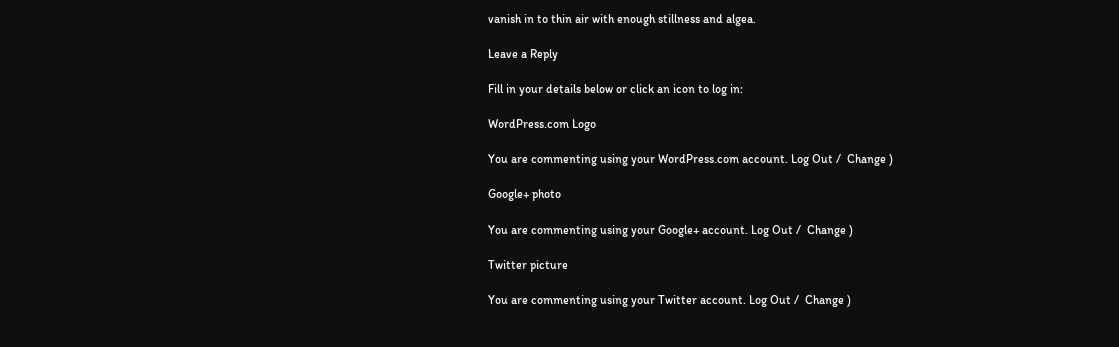vanish in to thin air with enough stillness and algea.

Leave a Reply

Fill in your details below or click an icon to log in:

WordPress.com Logo

You are commenting using your WordPress.com account. Log Out /  Change )

Google+ photo

You are commenting using your Google+ account. Log Out /  Change )

Twitter picture

You are commenting using your Twitter account. Log Out /  Change )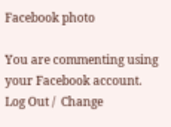Facebook photo

You are commenting using your Facebook account. Log Out /  Change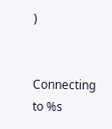)


Connecting to %s